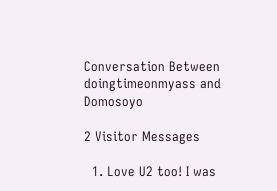Conversation Between doingtimeonmyass and Domosoyo

2 Visitor Messages

  1. Love U2 too! I was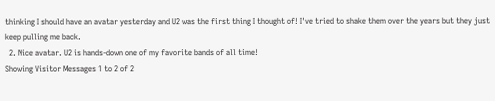thinking I should have an avatar yesterday and U2 was the first thing I thought of! I've tried to shake them over the years but they just keep pulling me back.
  2. Nice avatar. U2 is hands-down one of my favorite bands of all time!
Showing Visitor Messages 1 to 2 of 2